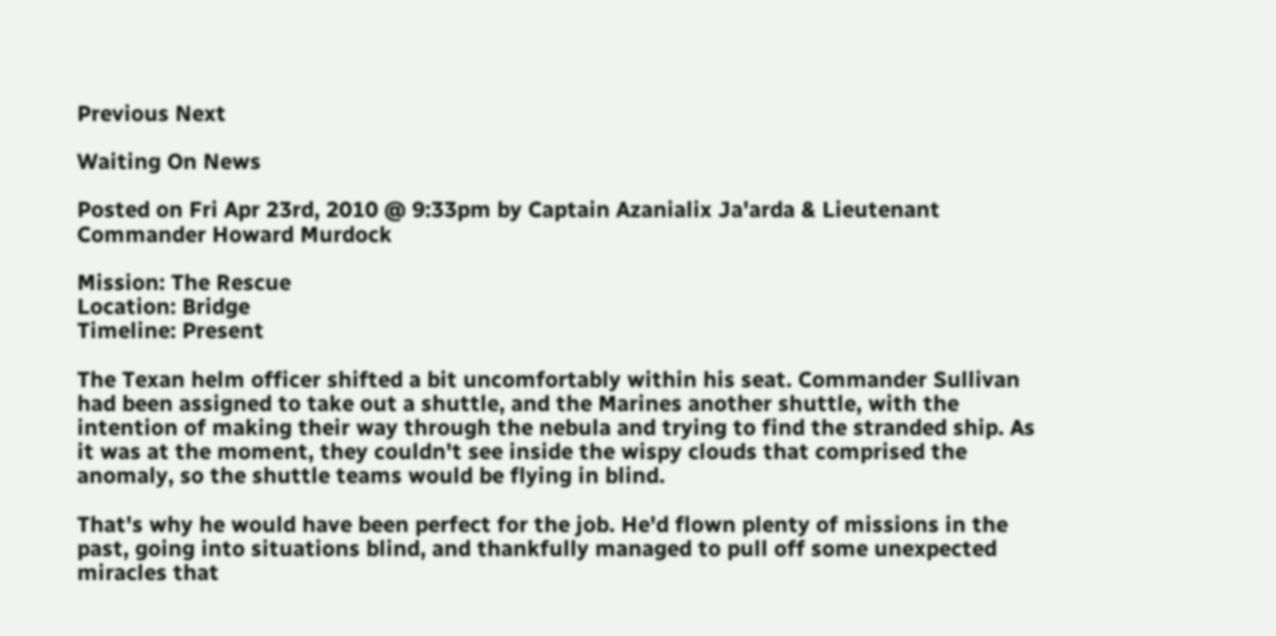Previous Next

Waiting On News

Posted on Fri Apr 23rd, 2010 @ 9:33pm by Captain Azanialix Ja'arda & Lieutenant Commander Howard Murdock

Mission: The Rescue
Location: Bridge
Timeline: Present

The Texan helm officer shifted a bit uncomfortably within his seat. Commander Sullivan had been assigned to take out a shuttle, and the Marines another shuttle, with the intention of making their way through the nebula and trying to find the stranded ship. As it was at the moment, they couldn't see inside the wispy clouds that comprised the anomaly, so the shuttle teams would be flying in blind.

That's why he would have been perfect for the job. He'd flown plenty of missions in the past, going into situations blind, and thankfully managed to pull off some unexpected miracles that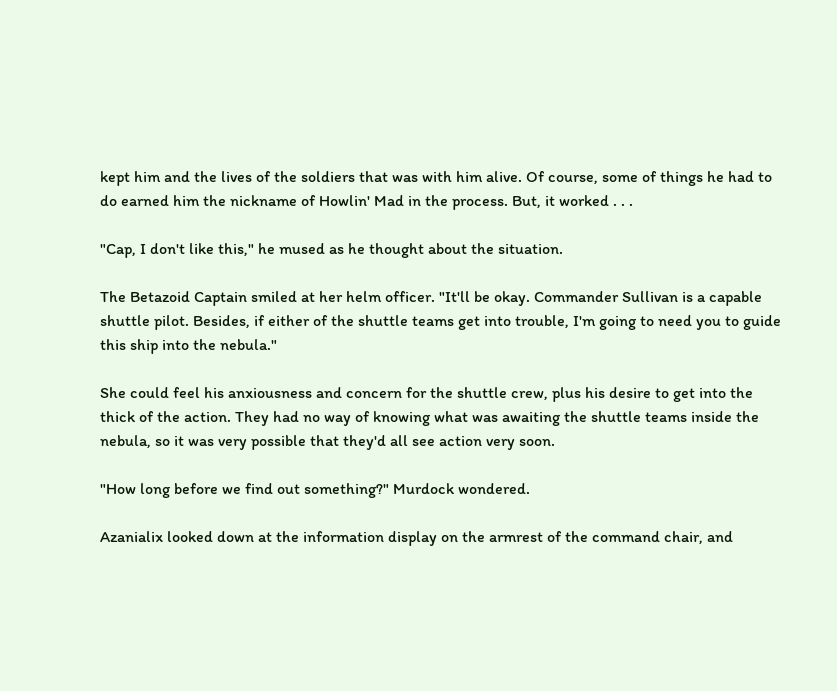kept him and the lives of the soldiers that was with him alive. Of course, some of things he had to do earned him the nickname of Howlin' Mad in the process. But, it worked . . .

"Cap, I don't like this," he mused as he thought about the situation.

The Betazoid Captain smiled at her helm officer. "It'll be okay. Commander Sullivan is a capable shuttle pilot. Besides, if either of the shuttle teams get into trouble, I'm going to need you to guide this ship into the nebula."

She could feel his anxiousness and concern for the shuttle crew, plus his desire to get into the thick of the action. They had no way of knowing what was awaiting the shuttle teams inside the nebula, so it was very possible that they'd all see action very soon.

"How long before we find out something?" Murdock wondered.

Azanialix looked down at the information display on the armrest of the command chair, and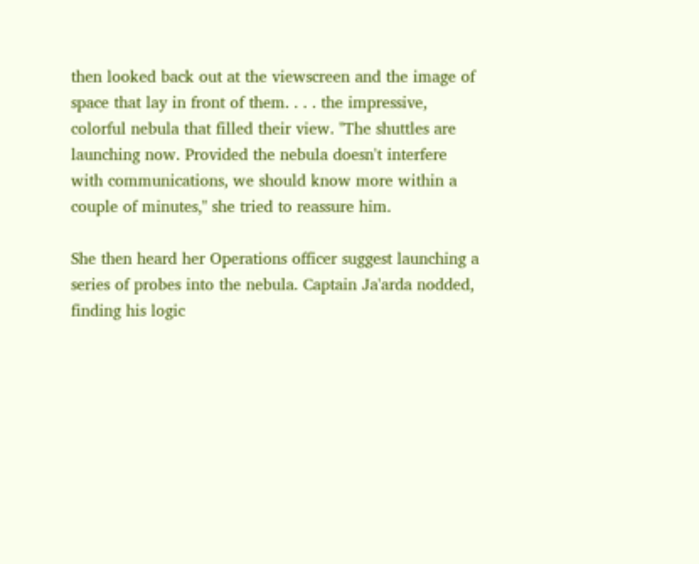then looked back out at the viewscreen and the image of space that lay in front of them. . . . the impressive, colorful nebula that filled their view. "The shuttles are launching now. Provided the nebula doesn't interfere with communications, we should know more within a couple of minutes," she tried to reassure him.

She then heard her Operations officer suggest launching a series of probes into the nebula. Captain Ja'arda nodded, finding his logic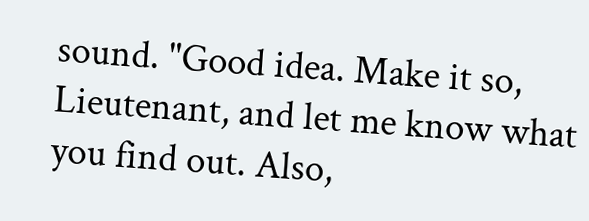sound. "Good idea. Make it so, Lieutenant, and let me know what you find out. Also,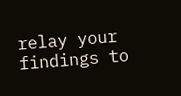relay your findings to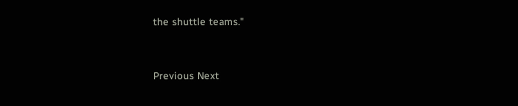the shuttle teams."


Previous Next